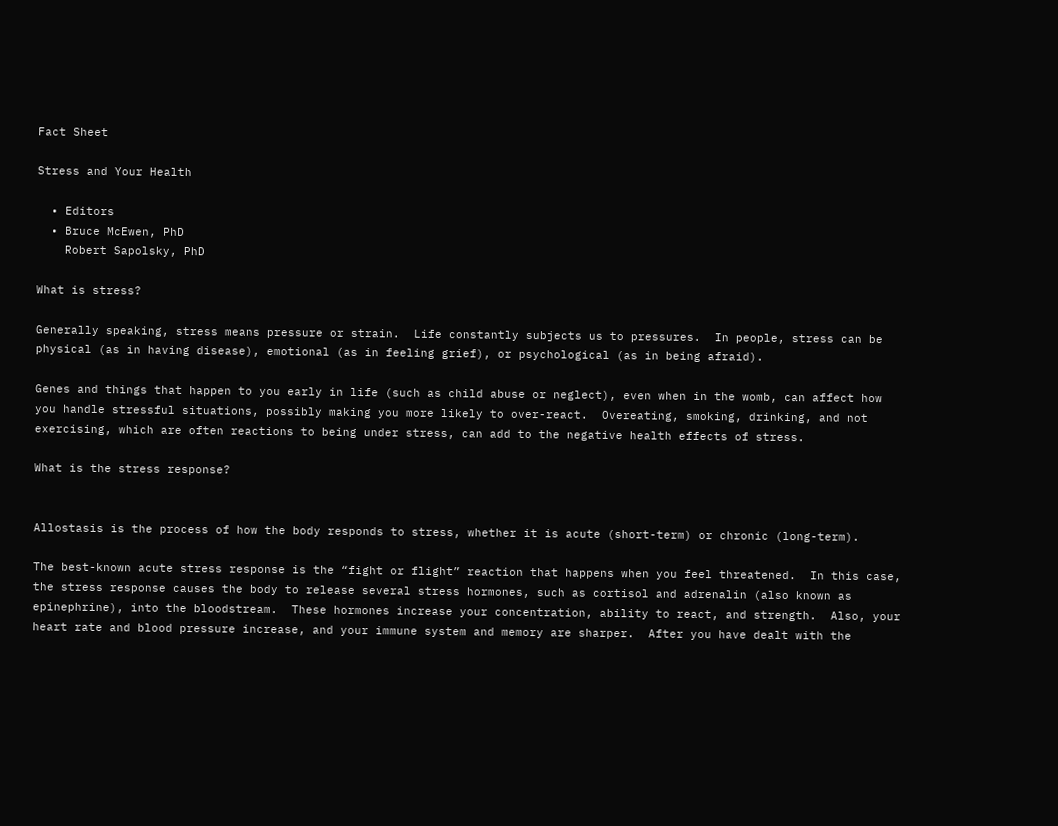Fact Sheet

Stress and Your Health

  • Editors
  • Bruce McEwen, PhD
    Robert Sapolsky, PhD

What is stress?

Generally speaking, stress means pressure or strain.  Life constantly subjects us to pressures.  In people, stress can be physical (as in having disease), emotional (as in feeling grief), or psychological (as in being afraid).

Genes and things that happen to you early in life (such as child abuse or neglect), even when in the womb, can affect how you handle stressful situations, possibly making you more likely to over-react.  Overeating, smoking, drinking, and not exercising, which are often reactions to being under stress, can add to the negative health effects of stress.

What is the stress response?


Allostasis is the process of how the body responds to stress, whether it is acute (short-term) or chronic (long-term).

The best-known acute stress response is the “fight or flight” reaction that happens when you feel threatened.  In this case, the stress response causes the body to release several stress hormones, such as cortisol and adrenalin (also known as epinephrine), into the bloodstream.  These hormones increase your concentration, ability to react, and strength.  Also, your heart rate and blood pressure increase, and your immune system and memory are sharper.  After you have dealt with the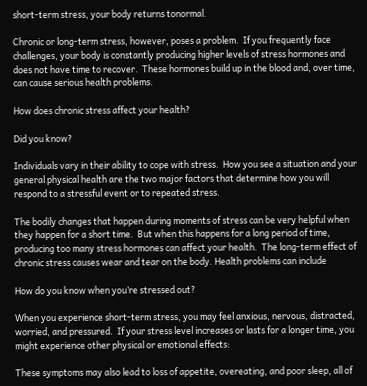short-term stress, your body returns tonormal.

Chronic or long-term stress, however, poses a problem.  If you frequently face challenges, your body is constantly producing higher levels of stress hormones and does not have time to recover.  These hormones build up in the blood and, over time, can cause serious health problems.

How does chronic stress affect your health?

Did you know?

Individuals vary in their ability to cope with stress.  How you see a situation and your general physical health are the two major factors that determine how you will respond to a stressful event or to repeated stress.

The bodily changes that happen during moments of stress can be very helpful when they happen for a short time.  But when this happens for a long period of time, producing too many stress hormones can affect your health.  The long-term effect of chronic stress causes wear and tear on the body. Health problems can include

How do you know when you’re stressed out?

When you experience short-term stress, you may feel anxious, nervous, distracted, worried, and pressured.  If your stress level increases or lasts for a longer time, you might experience other physical or emotional effects:

These symptoms may also lead to loss of appetite, overeating, and poor sleep, all of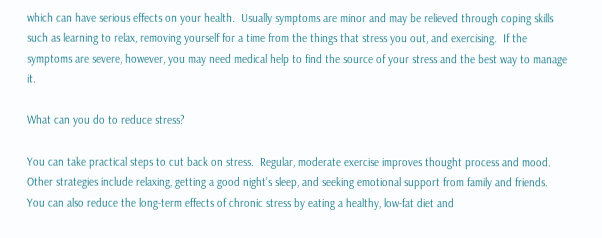which can have serious effects on your health.  Usually symptoms are minor and may be relieved through coping skills such as learning to relax, removing yourself for a time from the things that stress you out, and exercising.  If the symptoms are severe, however, you may need medical help to find the source of your stress and the best way to manage it.

What can you do to reduce stress?

You can take practical steps to cut back on stress.  Regular, moderate exercise improves thought process and mood.  Other strategies include relaxing, getting a good night’s sleep, and seeking emotional support from family and friends.  You can also reduce the long-term effects of chronic stress by eating a healthy, low-fat diet and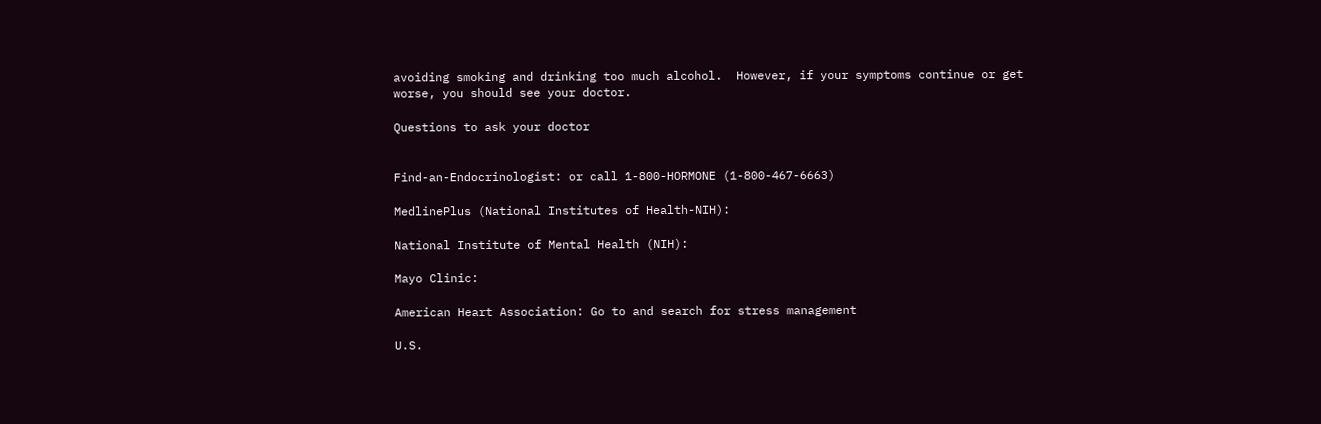avoiding smoking and drinking too much alcohol.  However, if your symptoms continue or get worse, you should see your doctor.

Questions to ask your doctor


Find-an-Endocrinologist: or call 1-800-HORMONE (1-800-467-6663)

MedlinePlus (National Institutes of Health-NIH):

National Institute of Mental Health (NIH):

Mayo Clinic:

American Heart Association: Go to and search for stress management

U.S.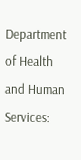Department of Health and Human Services: